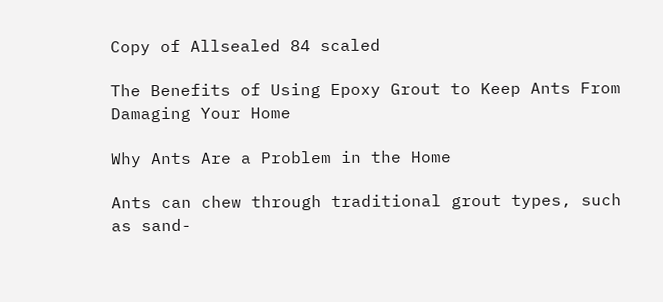Copy of Allsealed 84 scaled

The Benefits of Using Epoxy Grout to Keep Ants From Damaging Your Home

Why Ants Are a Problem in the Home

Ants can chew through traditional grout types, such as sand-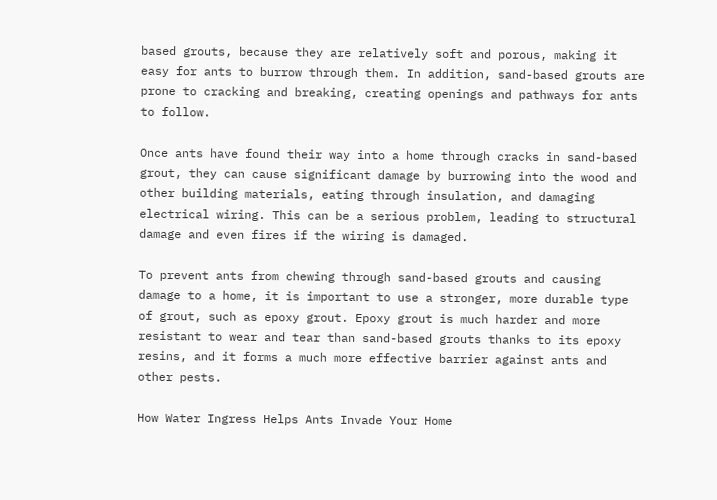based grouts, because they are relatively soft and porous, making it easy for ants to burrow through them. In addition, sand-based grouts are prone to cracking and breaking, creating openings and pathways for ants to follow.

Once ants have found their way into a home through cracks in sand-based grout, they can cause significant damage by burrowing into the wood and other building materials, eating through insulation, and damaging electrical wiring. This can be a serious problem, leading to structural damage and even fires if the wiring is damaged.

To prevent ants from chewing through sand-based grouts and causing damage to a home, it is important to use a stronger, more durable type of grout, such as epoxy grout. Epoxy grout is much harder and more resistant to wear and tear than sand-based grouts thanks to its epoxy resins, and it forms a much more effective barrier against ants and other pests.

How Water Ingress Helps Ants Invade Your Home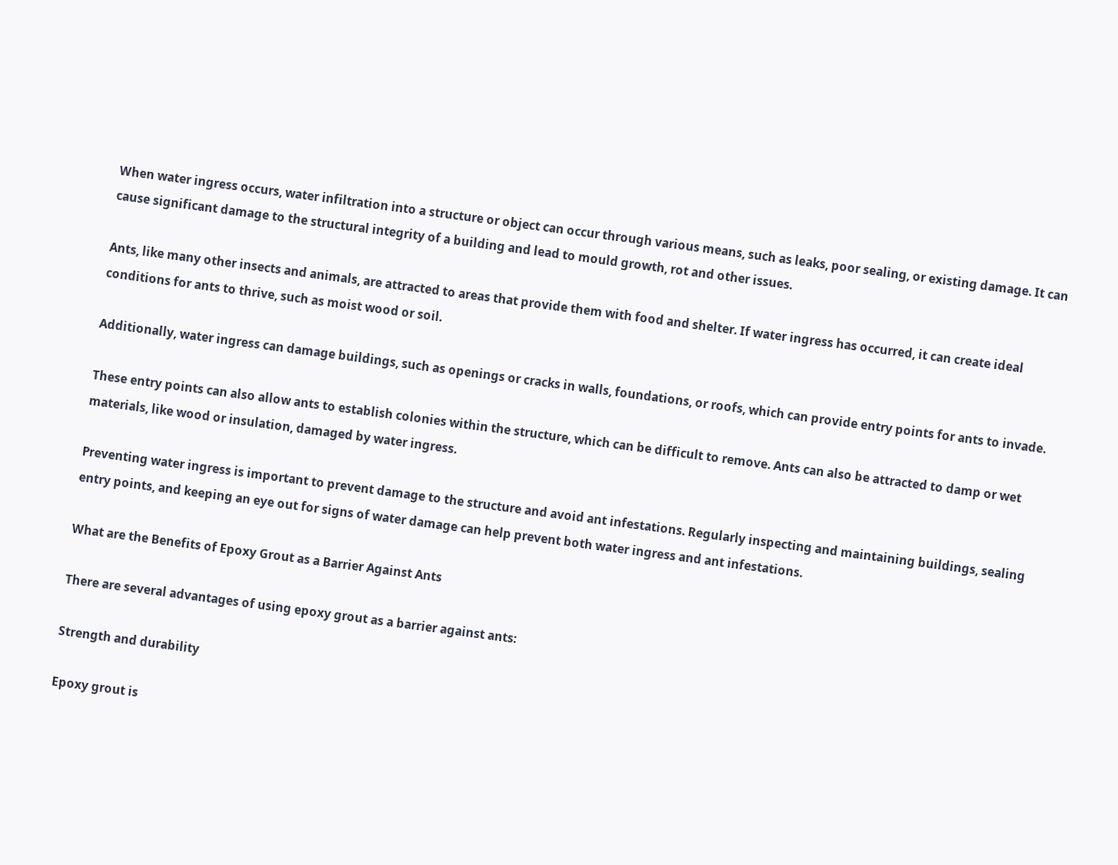When water ingress occurs, water infiltration into a structure or object can occur through various means, such as leaks, poor sealing, or existing damage. It can cause significant damage to the structural integrity of a building and lead to mould growth, rot and other issues.

Ants, like many other insects and animals, are attracted to areas that provide them with food and shelter. If water ingress has occurred, it can create ideal conditions for ants to thrive, such as moist wood or soil.

Additionally, water ingress can damage buildings, such as openings or cracks in walls, foundations, or roofs, which can provide entry points for ants to invade.

These entry points can also allow ants to establish colonies within the structure, which can be difficult to remove. Ants can also be attracted to damp or wet materials, like wood or insulation, damaged by water ingress.

Preventing water ingress is important to prevent damage to the structure and avoid ant infestations. Regularly inspecting and maintaining buildings, sealing entry points, and keeping an eye out for signs of water damage can help prevent both water ingress and ant infestations.

What are the Benefits of Epoxy Grout as a Barrier Against Ants

There are several advantages of using epoxy grout as a barrier against ants:

Strength and durability

Epoxy grout is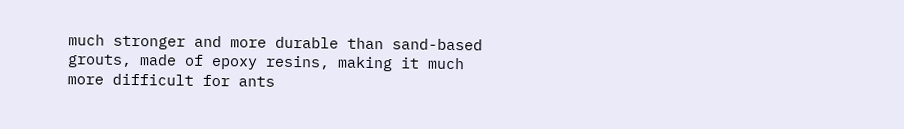much stronger and more durable than sand-based grouts, made of epoxy resins, making it much more difficult for ants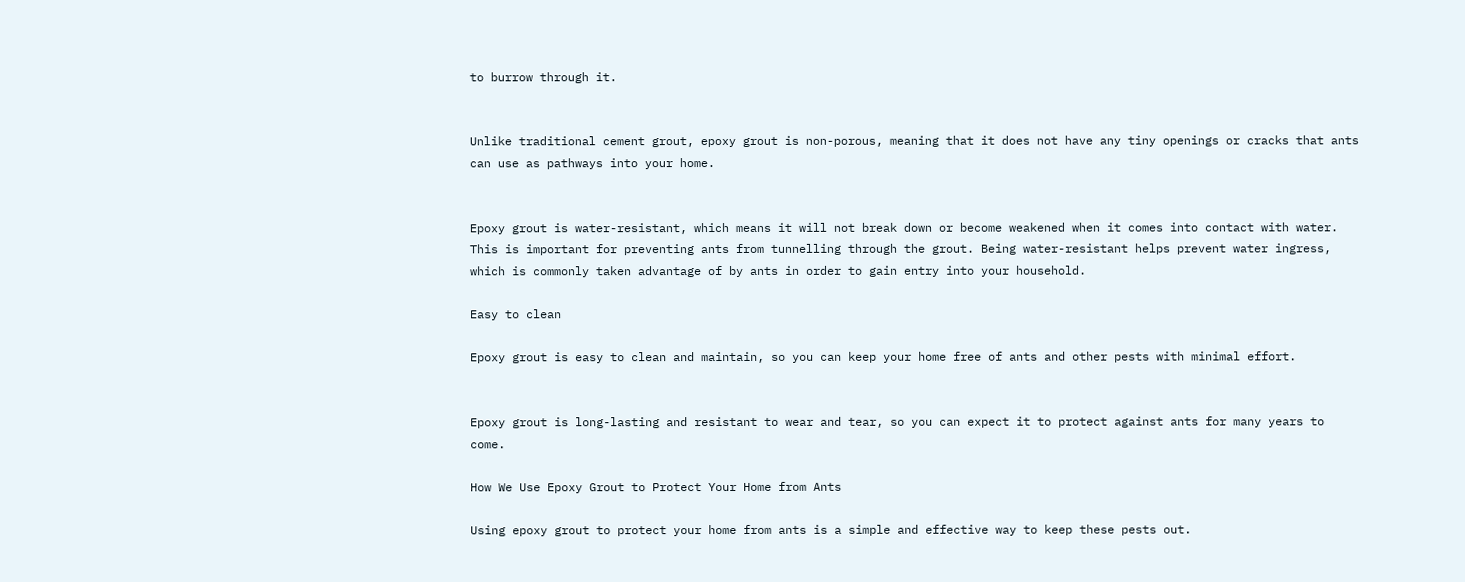to burrow through it.


Unlike traditional cement grout, epoxy grout is non-porous, meaning that it does not have any tiny openings or cracks that ants can use as pathways into your home.


Epoxy grout is water-resistant, which means it will not break down or become weakened when it comes into contact with water. This is important for preventing ants from tunnelling through the grout. Being water-resistant helps prevent water ingress, which is commonly taken advantage of by ants in order to gain entry into your household.

Easy to clean

Epoxy grout is easy to clean and maintain, so you can keep your home free of ants and other pests with minimal effort.


Epoxy grout is long-lasting and resistant to wear and tear, so you can expect it to protect against ants for many years to come.

How We Use Epoxy Grout to Protect Your Home from Ants

Using epoxy grout to protect your home from ants is a simple and effective way to keep these pests out.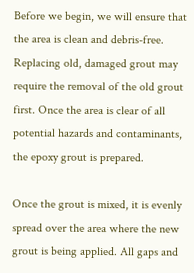Before we begin, we will ensure that the area is clean and debris-free. Replacing old, damaged grout may require the removal of the old grout first. Once the area is clear of all potential hazards and contaminants, the epoxy grout is prepared.

Once the grout is mixed, it is evenly spread over the area where the new grout is being applied. All gaps and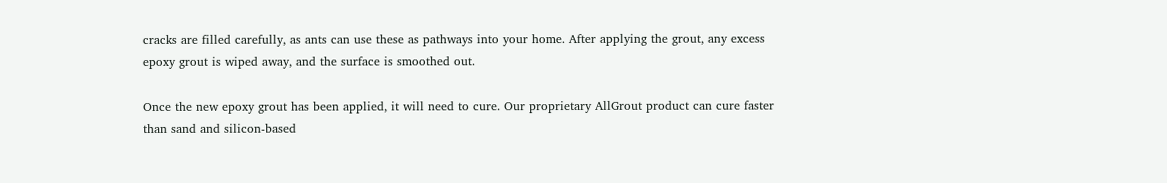cracks are filled carefully, as ants can use these as pathways into your home. After applying the grout, any excess epoxy grout is wiped away, and the surface is smoothed out.

Once the new epoxy grout has been applied, it will need to cure. Our proprietary AllGrout product can cure faster than sand and silicon-based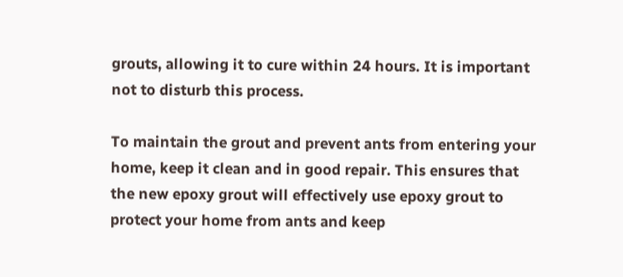grouts, allowing it to cure within 24 hours. It is important not to disturb this process.

To maintain the grout and prevent ants from entering your home, keep it clean and in good repair. This ensures that the new epoxy grout will effectively use epoxy grout to protect your home from ants and keep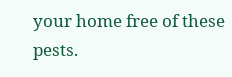your home free of these pests.